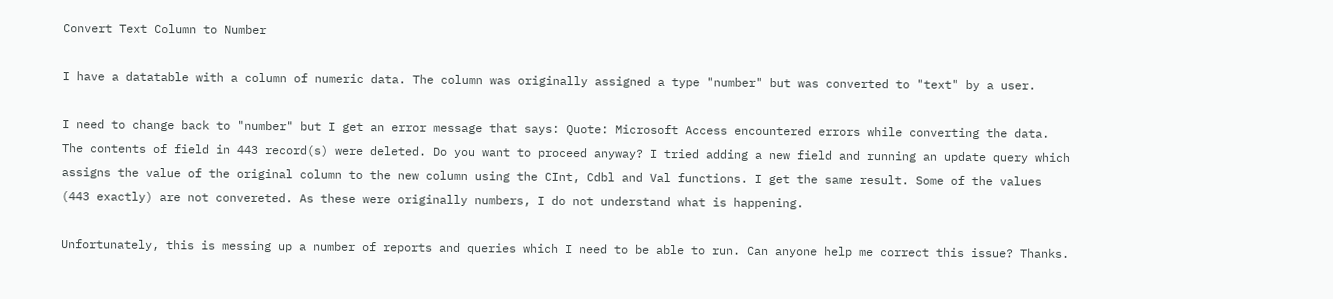Convert Text Column to Number

I have a datatable with a column of numeric data. The column was originally assigned a type "number" but was converted to "text" by a user.

I need to change back to "number" but I get an error message that says: Quote: Microsoft Access encountered errors while converting the data. The contents of field in 443 record(s) were deleted. Do you want to proceed anyway? I tried adding a new field and running an update query which assigns the value of the original column to the new column using the CInt, Cdbl and Val functions. I get the same result. Some of the values (443 exactly) are not convereted. As these were originally numbers, I do not understand what is happening.

Unfortunately, this is messing up a number of reports and queries which I need to be able to run. Can anyone help me correct this issue? Thanks.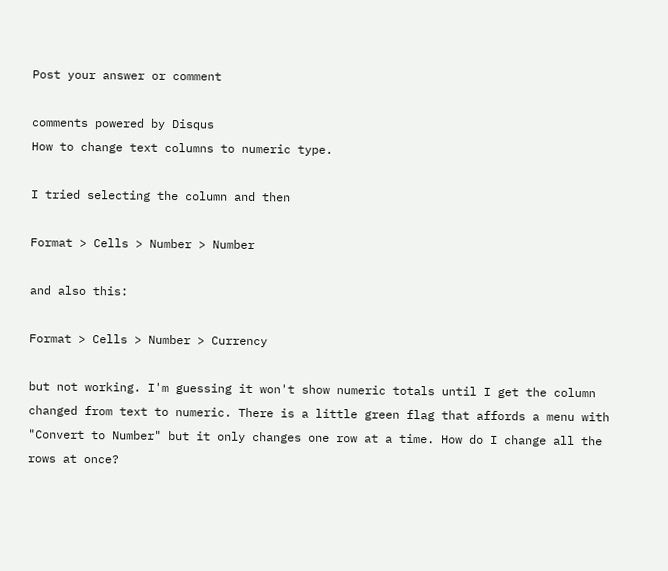Post your answer or comment

comments powered by Disqus
How to change text columns to numeric type.

I tried selecting the column and then

Format > Cells > Number > Number

and also this:

Format > Cells > Number > Currency

but not working. I'm guessing it won't show numeric totals until I get the column changed from text to numeric. There is a little green flag that affords a menu with "Convert to Number" but it only changes one row at a time. How do I change all the rows at once?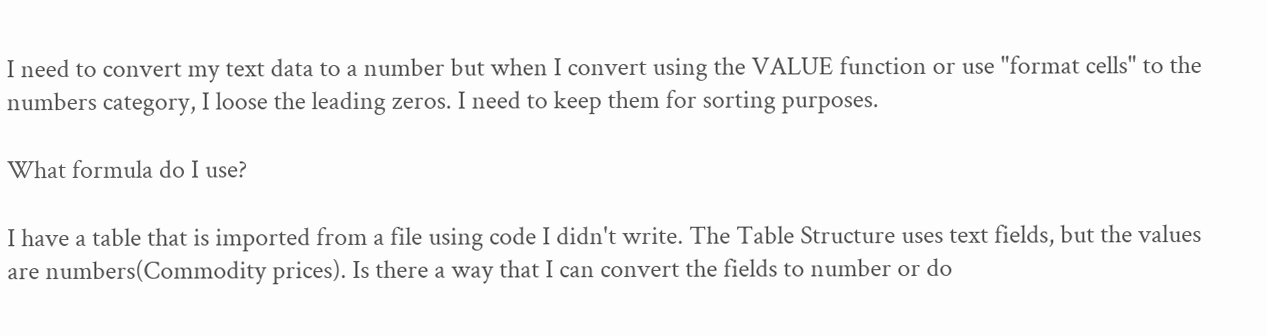I need to convert my text data to a number but when I convert using the VALUE function or use "format cells" to the numbers category, I loose the leading zeros. I need to keep them for sorting purposes.

What formula do I use?

I have a table that is imported from a file using code I didn't write. The Table Structure uses text fields, but the values are numbers(Commodity prices). Is there a way that I can convert the fields to number or do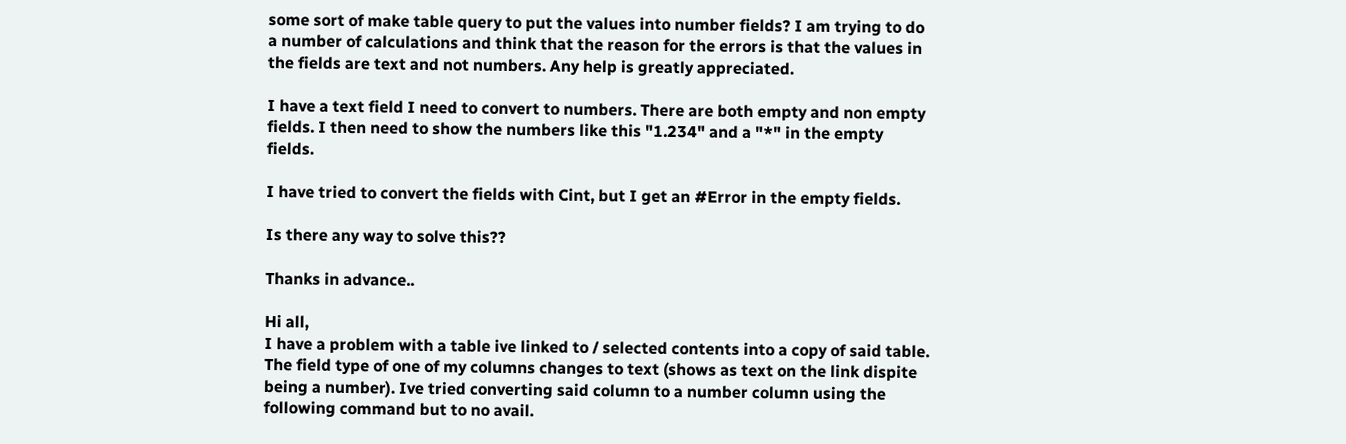some sort of make table query to put the values into number fields? I am trying to do a number of calculations and think that the reason for the errors is that the values in the fields are text and not numbers. Any help is greatly appreciated.

I have a text field I need to convert to numbers. There are both empty and non empty fields. I then need to show the numbers like this "1.234" and a "*" in the empty fields.

I have tried to convert the fields with Cint, but I get an #Error in the empty fields.

Is there any way to solve this??

Thanks in advance..

Hi all,
I have a problem with a table ive linked to / selected contents into a copy of said table. The field type of one of my columns changes to text (shows as text on the link dispite being a number). Ive tried converting said column to a number column using the following command but to no avail.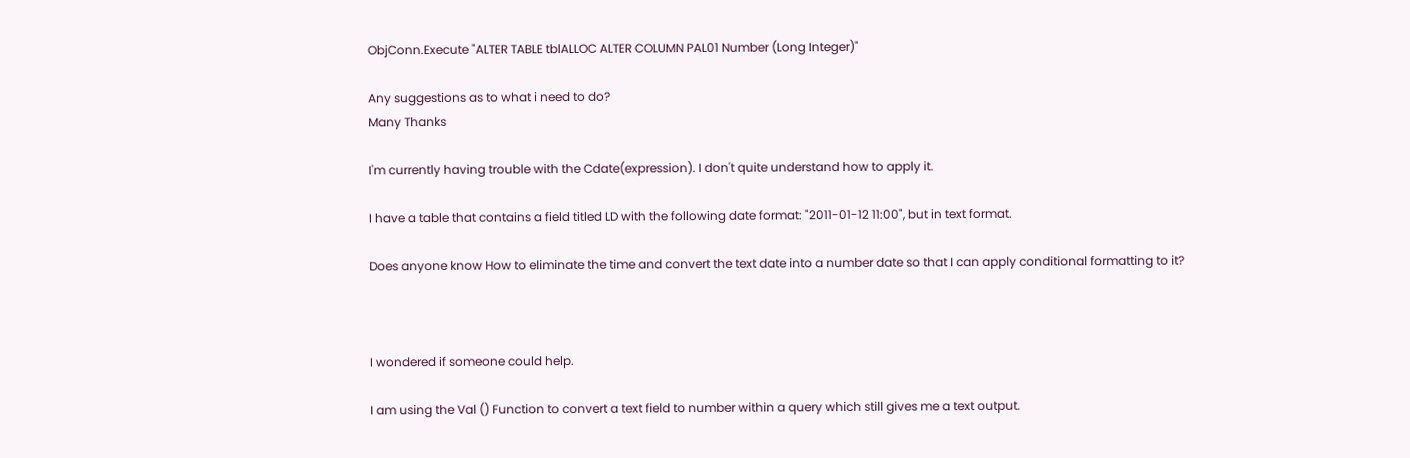ObjConn.Execute "ALTER TABLE tblALLOC ALTER COLUMN PAL01 Number (Long Integer)"

Any suggestions as to what i need to do?
Many Thanks

I'm currently having trouble with the Cdate(expression). I don't quite understand how to apply it.

I have a table that contains a field titled LD with the following date format: "2011-01-12 11:00", but in text format.

Does anyone know How to eliminate the time and convert the text date into a number date so that I can apply conditional formatting to it?



I wondered if someone could help.

I am using the Val () Function to convert a text field to number within a query which still gives me a text output.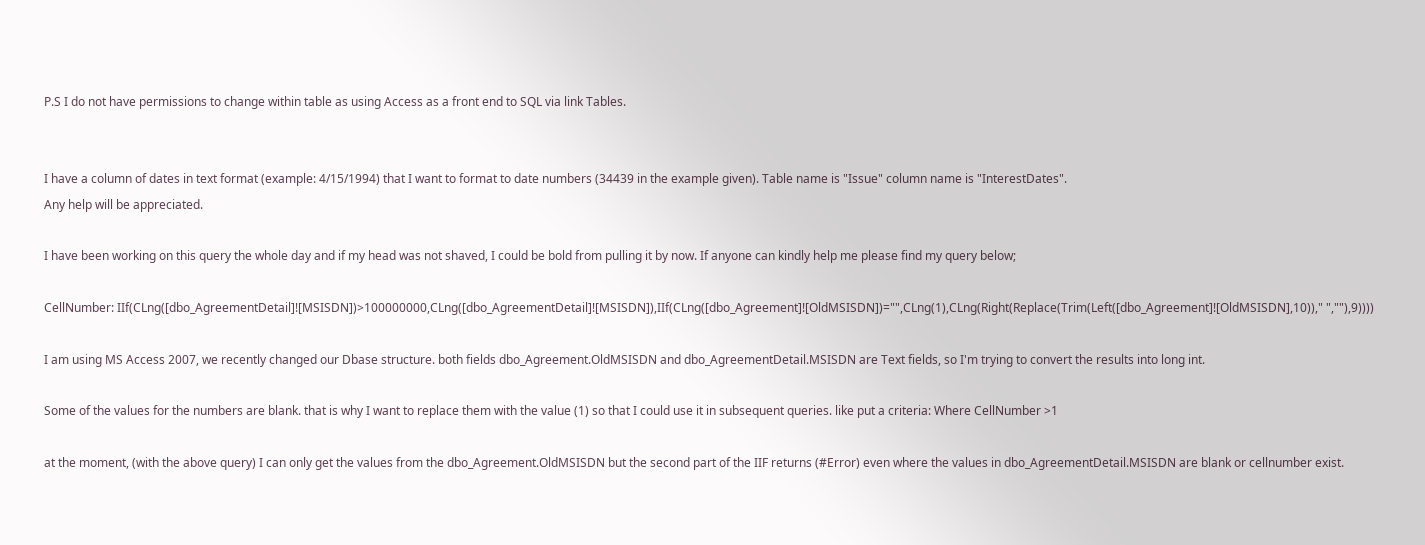P.S I do not have permissions to change within table as using Access as a front end to SQL via link Tables.


I have a column of dates in text format (example: 4/15/1994) that I want to format to date numbers (34439 in the example given). Table name is "Issue" column name is "InterestDates".
Any help will be appreciated.

I have been working on this query the whole day and if my head was not shaved, I could be bold from pulling it by now. If anyone can kindly help me please find my query below;

CellNumber: IIf(CLng([dbo_AgreementDetail]![MSISDN])>100000000,CLng([dbo_AgreementDetail]![MSISDN]),IIf(CLng([dbo_Agreement]![OldMSISDN])="",CLng(1),CLng(Right(Replace(Trim(Left([dbo_Agreement]![OldMSISDN],10))," ",""),9))))

I am using MS Access 2007, we recently changed our Dbase structure. both fields dbo_Agreement.OldMSISDN and dbo_AgreementDetail.MSISDN are Text fields, so I'm trying to convert the results into long int.

Some of the values for the numbers are blank. that is why I want to replace them with the value (1) so that I could use it in subsequent queries. like put a criteria: Where CellNumber >1

at the moment, (with the above query) I can only get the values from the dbo_Agreement.OldMSISDN but the second part of the IIF returns (#Error) even where the values in dbo_AgreementDetail.MSISDN are blank or cellnumber exist.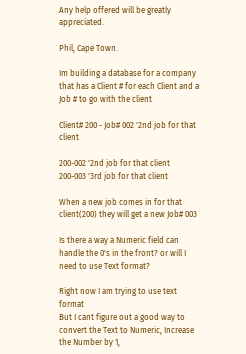Any help offered will be greatly appreciated.

Phil, Cape Town.

Im building a database for a company that has a Client # for each Client and a Job # to go with the client

Client# 200 - Job# 002 '2nd job for that client

200-002 '2nd job for that client
200-003 '3rd job for that client

When a new job comes in for that client(200) they will get a new Job# 003

Is there a way a Numeric field can handle the 0's in the front? or will I need to use Text format?

Right now I am trying to use text format
But I cant figure out a good way to convert the Text to Numeric, Increase the Number by 1,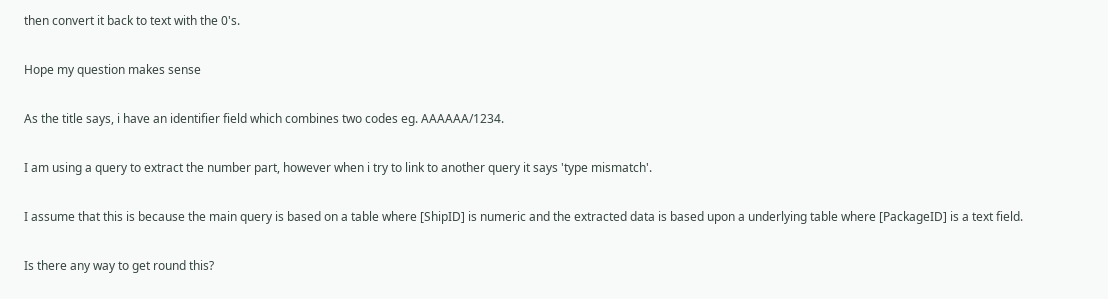then convert it back to text with the 0's.

Hope my question makes sense

As the title says, i have an identifier field which combines two codes eg. AAAAAA/1234.

I am using a query to extract the number part, however when i try to link to another query it says 'type mismatch'.

I assume that this is because the main query is based on a table where [ShipID] is numeric and the extracted data is based upon a underlying table where [PackageID] is a text field.

Is there any way to get round this?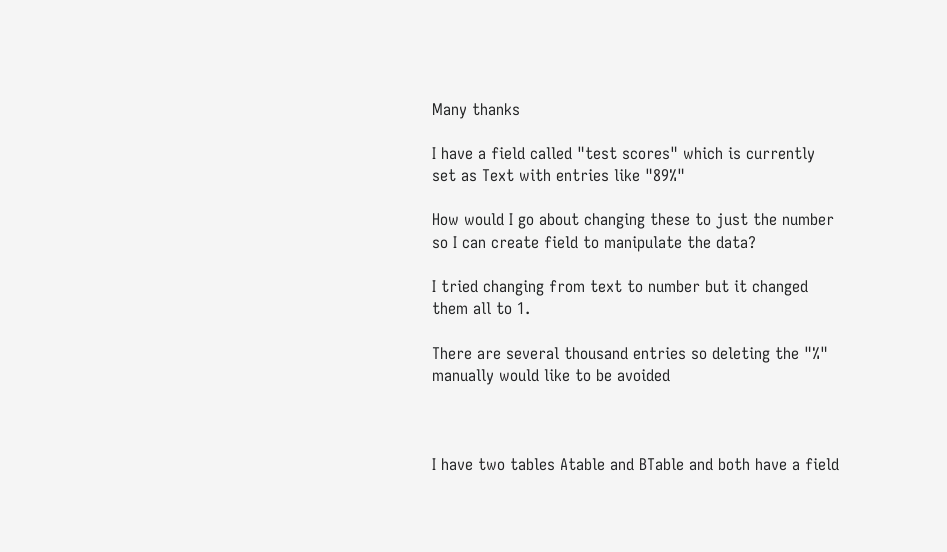Many thanks

I have a field called "test scores" which is currently set as Text with entries like "89%"

How would I go about changing these to just the number so I can create field to manipulate the data?

I tried changing from text to number but it changed them all to 1.

There are several thousand entries so deleting the "%" manually would like to be avoided



I have two tables Atable and BTable and both have a field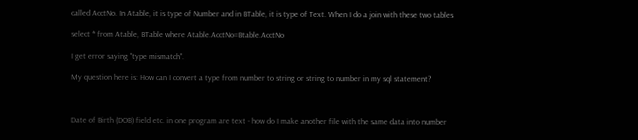called AcctNo. In Atable, it is type of Number and in BTable, it is type of Text. When I do a join with these two tables

select * from Atable, BTable where Atable.AcctNo=Btable.AcctNo

I get error saying "type mismatch".

My question here is: How can I convert a type from number to string or string to number in my sql statement?



Date of Birth (DOB) field etc. in one program are text - how do I make another file with the same data into number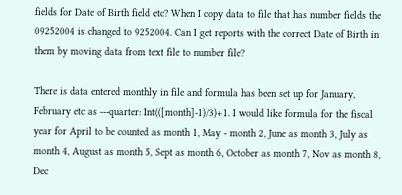fields for Date of Birth field etc? When I copy data to file that has number fields the 09252004 is changed to 9252004. Can I get reports with the correct Date of Birth in them by moving data from text file to number file?

There is data entered monthly in file and formula has been set up for January, February etc as ---quarter: Int(([month]-1)/3)+1. I would like formula for the fiscal year for April to be counted as month 1, May - month 2, June as month 3, July as month 4, August as month 5, Sept as month 6, October as month 7, Nov as month 8, Dec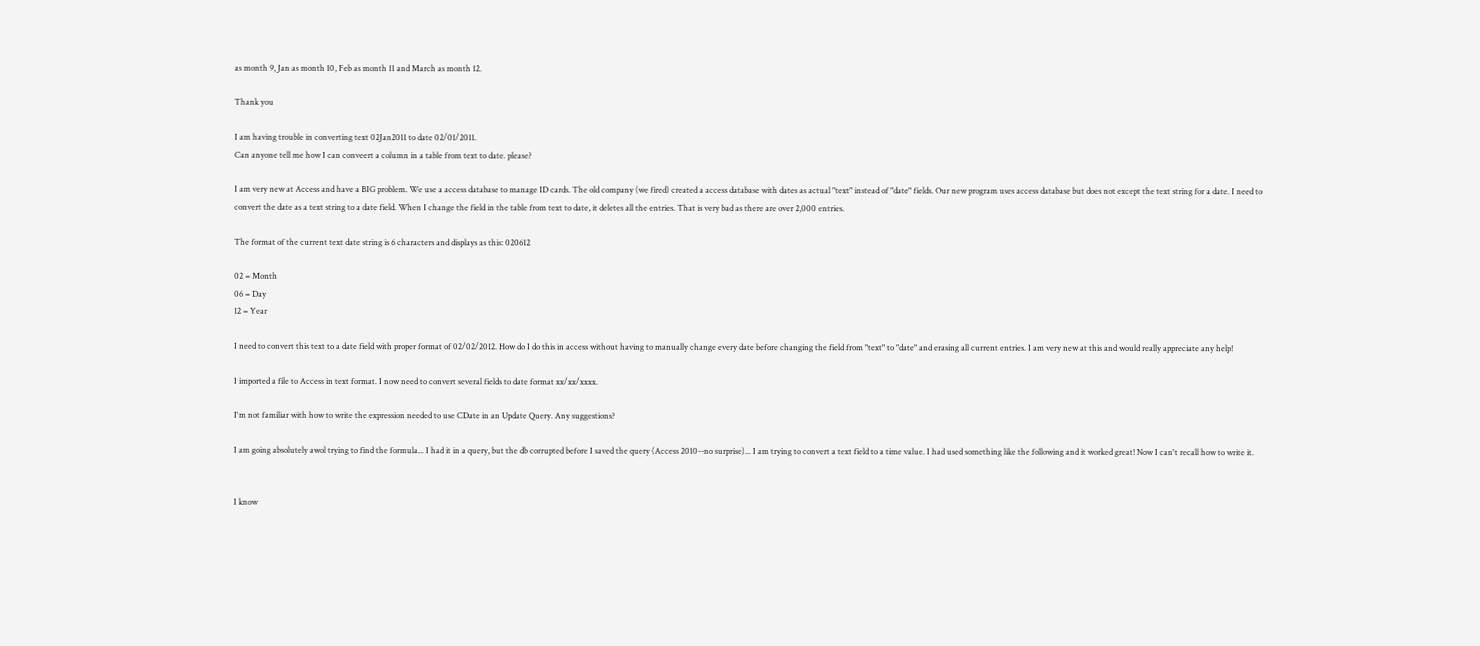as month 9, Jan as month 10, Feb as month 11 and March as month 12.

Thank you

I am having trouble in converting text 02Jan2011 to date 02/01/2011.
Can anyone tell me how I can conveert a column in a table from text to date. please?

I am very new at Access and have a BIG problem. We use a access database to manage ID cards. The old company (we fired) created a access database with dates as actual "text" instead of "date" fields. Our new program uses access database but does not except the text string for a date. I need to convert the date as a text string to a date field. When I change the field in the table from text to date, it deletes all the entries. That is very bad as there are over 2,000 entries.

The format of the current text date string is 6 characters and displays as this: 020612

02 = Month
06 = Day
12 = Year

I need to convert this text to a date field with proper format of 02/02/2012. How do I do this in access without having to manually change every date before changing the field from "text" to "date" and erasing all current entries. I am very new at this and would really appreciate any help!

I imported a file to Access in text format. I now need to convert several fields to date format xx/xx/xxxx.

I'm not familiar with how to write the expression needed to use CDate in an Update Query. Any suggestions?

I am going absolutely awol trying to find the formula... I had it in a query, but the db corrupted before I saved the query (Access 2010--no surprise)... I am trying to convert a text field to a time value. I had used something like the following and it worked great! Now I can't recall how to write it.


I know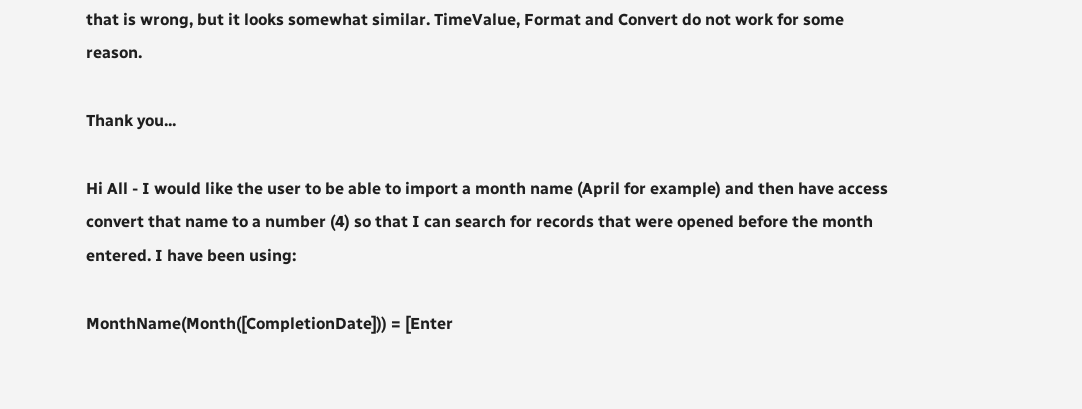that is wrong, but it looks somewhat similar. TimeValue, Format and Convert do not work for some reason.

Thank you...

Hi All - I would like the user to be able to import a month name (April for example) and then have access convert that name to a number (4) so that I can search for records that were opened before the month entered. I have been using:

MonthName(Month([CompletionDate])) = [Enter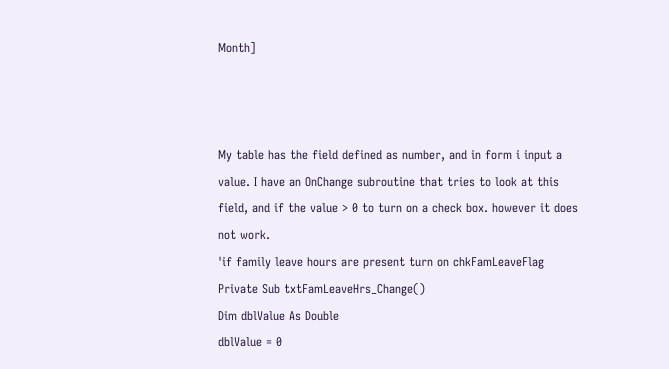Month]



My table has the field defined as number, and in form i input a value. I have an OnChange subroutine that tries to look at this field, and if the value > 0 to turn on a check box. however it does not work.
'if family leave hours are present turn on chkFamLeaveFlag
Private Sub txtFamLeaveHrs_Change()
Dim dblValue As Double
dblValue = 0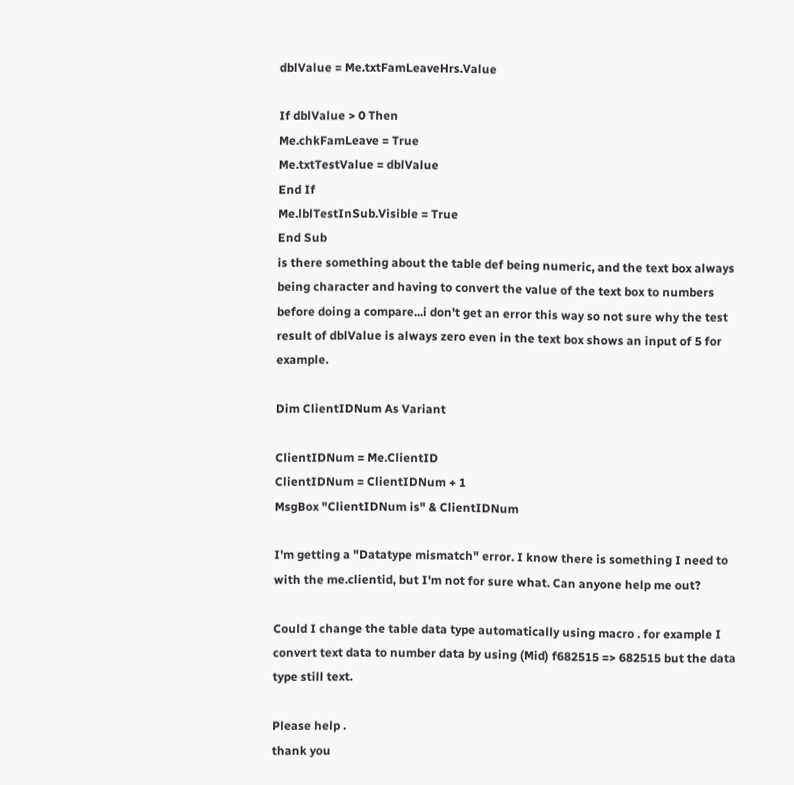dblValue = Me.txtFamLeaveHrs.Value

If dblValue > 0 Then
Me.chkFamLeave = True
Me.txtTestValue = dblValue
End If
Me.lblTestInSub.Visible = True
End Sub
is there something about the table def being numeric, and the text box always being character and having to convert the value of the text box to numbers before doing a compare...i don't get an error this way so not sure why the test result of dblValue is always zero even in the text box shows an input of 5 for example.

Dim ClientIDNum As Variant

ClientIDNum = Me.ClientID
ClientIDNum = ClientIDNum + 1
MsgBox "ClientIDNum is" & ClientIDNum

I'm getting a "Datatype mismatch" error. I know there is something I need to with the me.clientid, but I'm not for sure what. Can anyone help me out?

Could I change the table data type automatically using macro . for example I convert text data to number data by using (Mid) f682515 => 682515 but the data type still text.

Please help .
thank you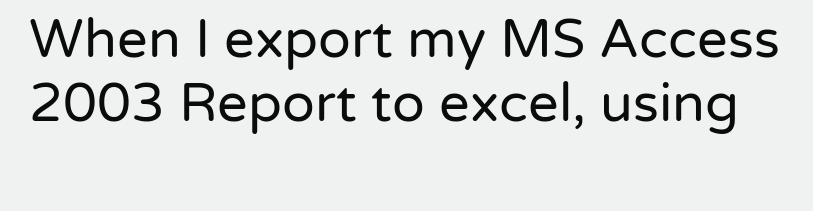When I export my MS Access 2003 Report to excel, using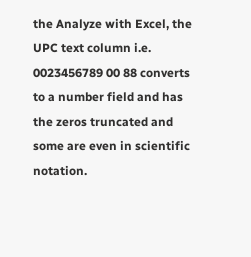the Analyze with Excel, the UPC text column i.e. 0023456789 00 88 converts to a number field and has the zeros truncated and some are even in scientific notation.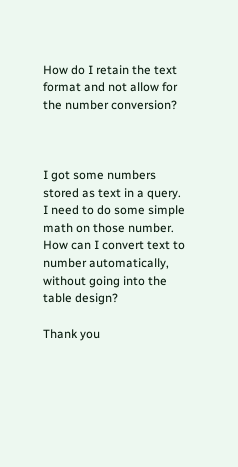How do I retain the text format and not allow for the number conversion?



I got some numbers stored as text in a query. I need to do some simple math on those number. How can I convert text to number automatically, without going into the table design?

Thank you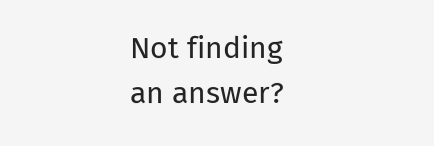Not finding an answer?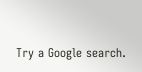Try a Google search.